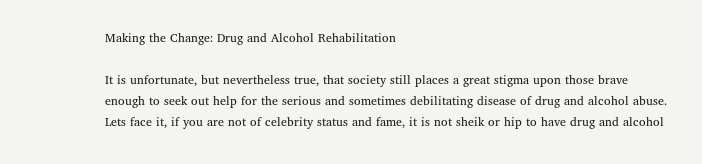Making the Change: Drug and Alcohol Rehabilitation

It is unfortunate, but nevertheless true, that society still places a great stigma upon those brave enough to seek out help for the serious and sometimes debilitating disease of drug and alcohol abuse. Lets face it, if you are not of celebrity status and fame, it is not sheik or hip to have drug and alcohol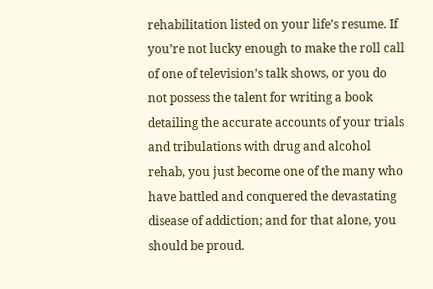rehabilitation listed on your life’s resume. If you’re not lucky enough to make the roll call of one of television’s talk shows, or you do not possess the talent for writing a book detailing the accurate accounts of your trials and tribulations with drug and alcohol rehab, you just become one of the many who have battled and conquered the devastating disease of addiction; and for that alone, you should be proud.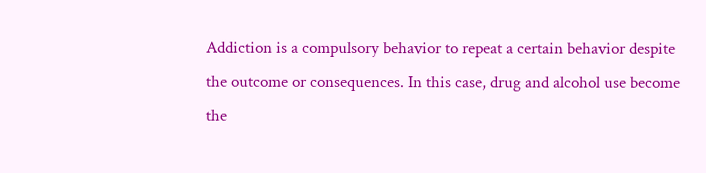Addiction is a compulsory behavior to repeat a certain behavior despite the outcome or consequences. In this case, drug and alcohol use become the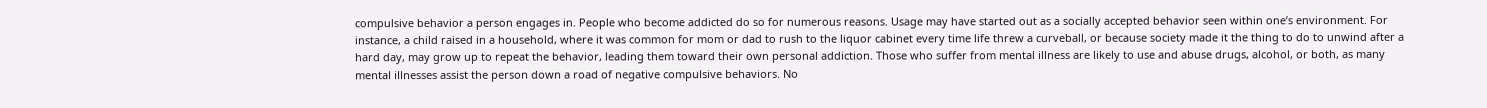compulsive behavior a person engages in. People who become addicted do so for numerous reasons. Usage may have started out as a socially accepted behavior seen within one’s environment. For instance, a child raised in a household, where it was common for mom or dad to rush to the liquor cabinet every time life threw a curveball, or because society made it the thing to do to unwind after a hard day, may grow up to repeat the behavior, leading them toward their own personal addiction. Those who suffer from mental illness are likely to use and abuse drugs, alcohol, or both, as many mental illnesses assist the person down a road of negative compulsive behaviors. No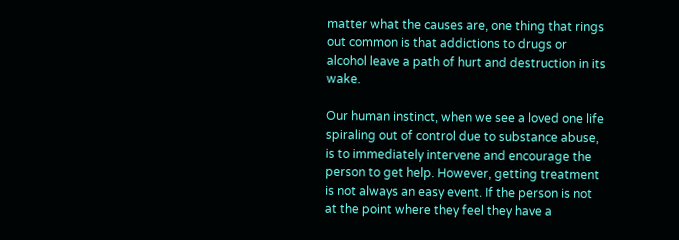matter what the causes are, one thing that rings out common is that addictions to drugs or alcohol leave a path of hurt and destruction in its wake.

Our human instinct, when we see a loved one life spiraling out of control due to substance abuse, is to immediately intervene and encourage the person to get help. However, getting treatment is not always an easy event. If the person is not at the point where they feel they have a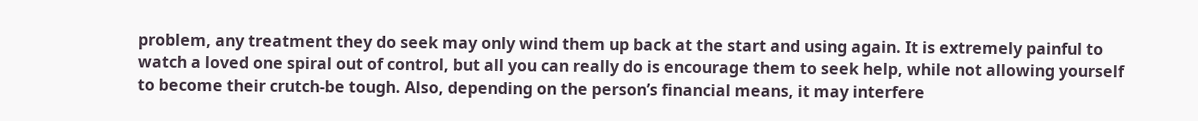problem, any treatment they do seek may only wind them up back at the start and using again. It is extremely painful to watch a loved one spiral out of control, but all you can really do is encourage them to seek help, while not allowing yourself to become their crutch-be tough. Also, depending on the person’s financial means, it may interfere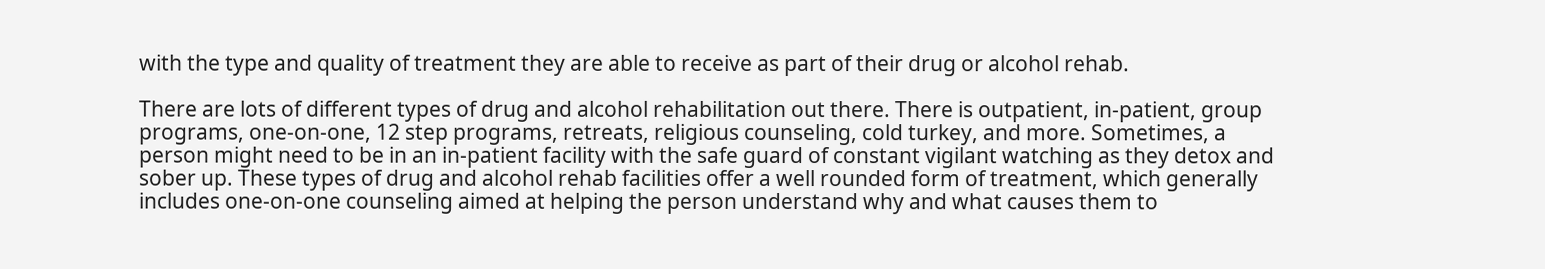with the type and quality of treatment they are able to receive as part of their drug or alcohol rehab.

There are lots of different types of drug and alcohol rehabilitation out there. There is outpatient, in-patient, group programs, one-on-one, 12 step programs, retreats, religious counseling, cold turkey, and more. Sometimes, a person might need to be in an in-patient facility with the safe guard of constant vigilant watching as they detox and sober up. These types of drug and alcohol rehab facilities offer a well rounded form of treatment, which generally includes one-on-one counseling aimed at helping the person understand why and what causes them to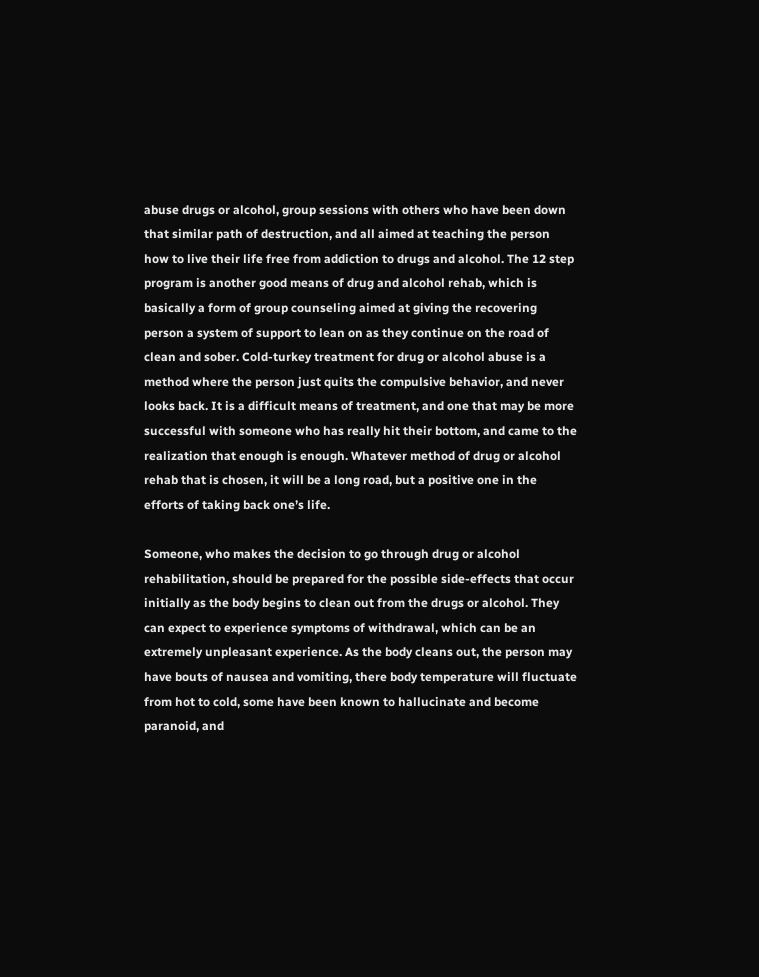abuse drugs or alcohol, group sessions with others who have been down that similar path of destruction, and all aimed at teaching the person how to live their life free from addiction to drugs and alcohol. The 12 step program is another good means of drug and alcohol rehab, which is basically a form of group counseling aimed at giving the recovering person a system of support to lean on as they continue on the road of clean and sober. Cold-turkey treatment for drug or alcohol abuse is a method where the person just quits the compulsive behavior, and never looks back. It is a difficult means of treatment, and one that may be more successful with someone who has really hit their bottom, and came to the realization that enough is enough. Whatever method of drug or alcohol rehab that is chosen, it will be a long road, but a positive one in the efforts of taking back one’s life.

Someone, who makes the decision to go through drug or alcohol rehabilitation, should be prepared for the possible side-effects that occur initially as the body begins to clean out from the drugs or alcohol. They can expect to experience symptoms of withdrawal, which can be an extremely unpleasant experience. As the body cleans out, the person may have bouts of nausea and vomiting, there body temperature will fluctuate from hot to cold, some have been known to hallucinate and become paranoid, and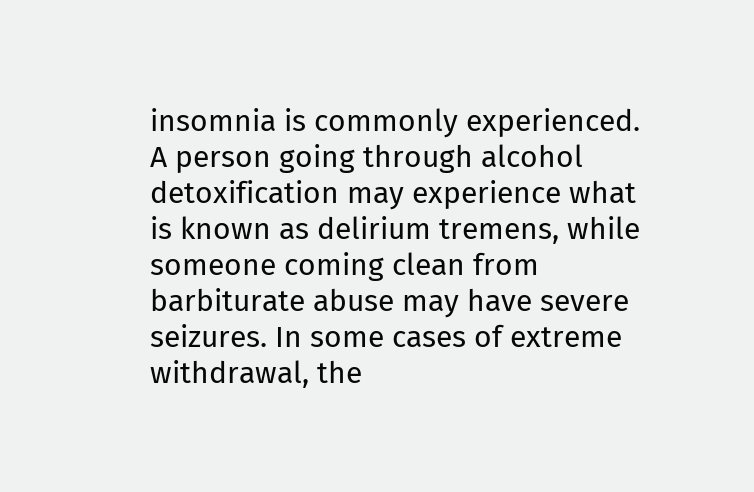insomnia is commonly experienced. A person going through alcohol detoxification may experience what is known as delirium tremens, while someone coming clean from barbiturate abuse may have severe seizures. In some cases of extreme withdrawal, the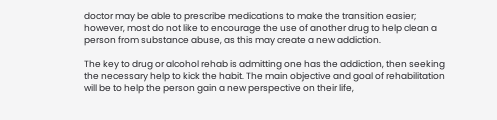doctor may be able to prescribe medications to make the transition easier; however, most do not like to encourage the use of another drug to help clean a person from substance abuse, as this may create a new addiction.

The key to drug or alcohol rehab is admitting one has the addiction, then seeking the necessary help to kick the habit. The main objective and goal of rehabilitation will be to help the person gain a new perspective on their life,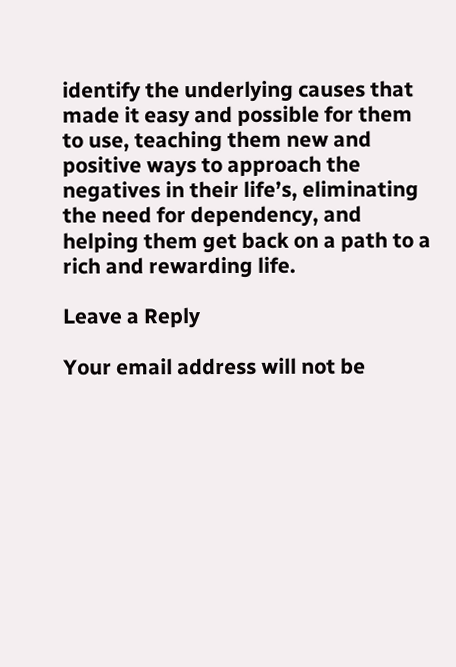identify the underlying causes that made it easy and possible for them to use, teaching them new and positive ways to approach the negatives in their life’s, eliminating the need for dependency, and helping them get back on a path to a rich and rewarding life.

Leave a Reply

Your email address will not be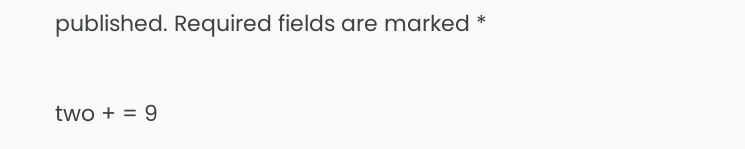published. Required fields are marked *

two + = 9